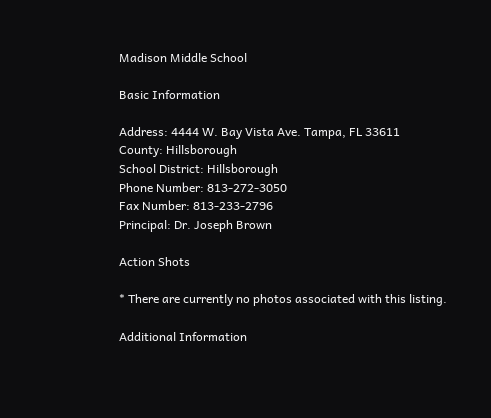Madison Middle School

Basic Information

Address: 4444 W. Bay Vista Ave. Tampa, FL 33611
County: Hillsborough
School District: Hillsborough
Phone Number: 813-272-3050
Fax Number: 813-233-2796
Principal: Dr. Joseph Brown

Action Shots

* There are currently no photos associated with this listing.

Additional Information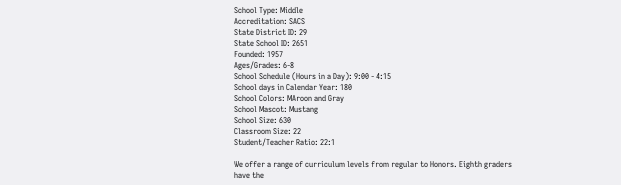School Type: Middle
Accreditation: SACS
State District ID: 29
State School ID: 2651
Founded: 1957
Ages/Grades: 6-8
School Schedule (Hours in a Day): 9:00 - 4:15
School days in Calendar Year: 180
School Colors: MAroon and Gray
School Mascot: Mustang
School Size: 630
Classroom Size: 22
Student/Teacher Ratio: 22:1

We offer a range of curriculum levels from regular to Honors. Eighth graders have the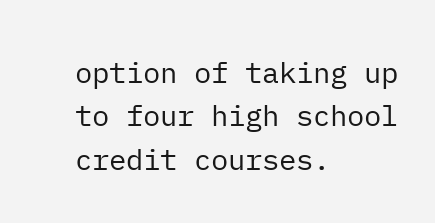option of taking up to four high school credit courses.